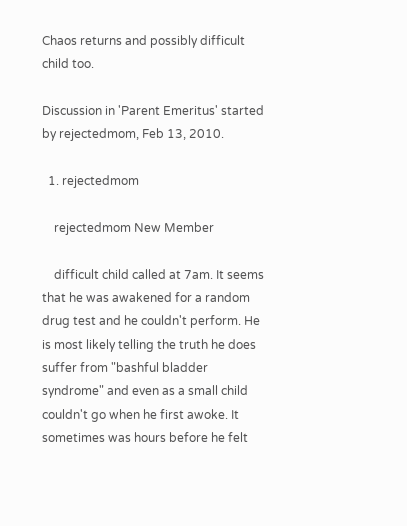Chaos returns and possibly difficult child too.

Discussion in 'Parent Emeritus' started by rejectedmom, Feb 13, 2010.

  1. rejectedmom

    rejectedmom New Member

    difficult child called at 7am. It seems that he was awakened for a random drug test and he couldn't perform. He is most likely telling the truth he does suffer from "bashful bladder syndrome" and even as a small child couldn't go when he first awoke. It sometimes was hours before he felt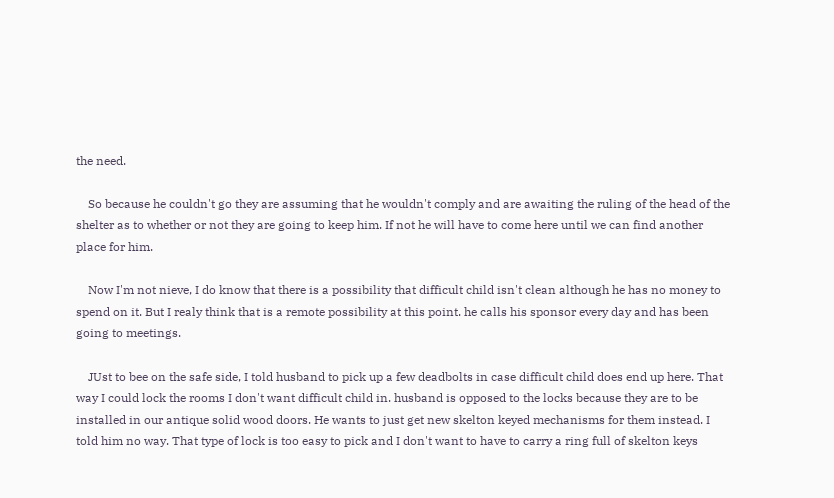the need.

    So because he couldn't go they are assuming that he wouldn't comply and are awaiting the ruling of the head of the shelter as to whether or not they are going to keep him. If not he will have to come here until we can find another place for him.

    Now I'm not nieve, I do know that there is a possibility that difficult child isn't clean although he has no money to spend on it. But I realy think that is a remote possibility at this point. he calls his sponsor every day and has been going to meetings.

    JUst to bee on the safe side, I told husband to pick up a few deadbolts in case difficult child does end up here. That way I could lock the rooms I don't want difficult child in. husband is opposed to the locks because they are to be installed in our antique solid wood doors. He wants to just get new skelton keyed mechanisms for them instead. I told him no way. That type of lock is too easy to pick and I don't want to have to carry a ring full of skelton keys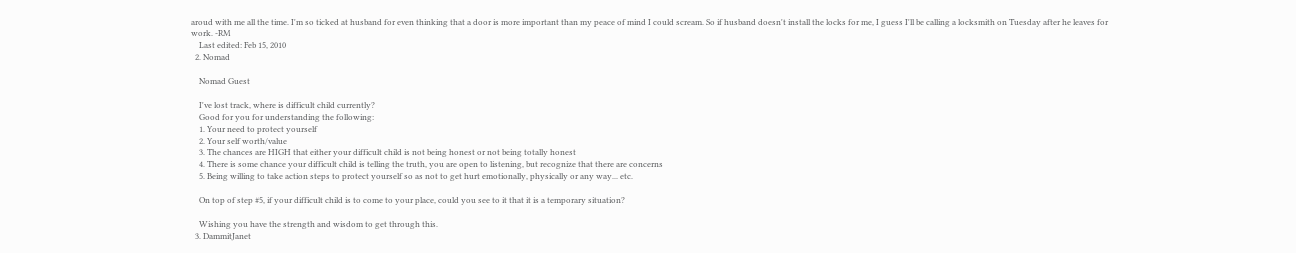aroud with me all the time. I'm so ticked at husband for even thinking that a door is more important than my peace of mind I could scream. So if husband doesn't install the locks for me, I guess I'll be calling a locksmith on Tuesday after he leaves for work. -RM
    Last edited: Feb 15, 2010
  2. Nomad

    Nomad Guest

    I've lost track, where is difficult child currently?
    Good for you for understanding the following:
    1. Your need to protect yourself
    2. Your self worth/value
    3. The chances are HIGH that either your difficult child is not being honest or not being totally honest
    4. There is some chance your difficult child is telling the truth, you are open to listening, but recognize that there are concerns
    5. Being willing to take action steps to protect yourself so as not to get hurt emotionally, physically or any way... etc.

    On top of step #5, if your difficult child is to come to your place, could you see to it that it is a temporary situation?

    Wishing you have the strength and wisdom to get through this.
  3. DammitJanet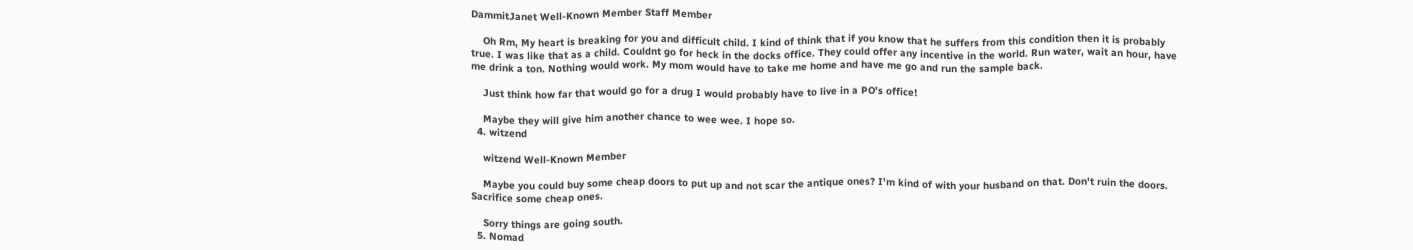DammitJanet Well-Known Member Staff Member

    Oh Rm, My heart is breaking for you and difficult child. I kind of think that if you know that he suffers from this condition then it is probably true. I was like that as a child. Couldnt go for heck in the docks office. They could offer any incentive in the world. Run water, wait an hour, have me drink a ton. Nothing would work. My mom would have to take me home and have me go and run the sample back.

    Just think how far that would go for a drug I would probably have to live in a PO's office!

    Maybe they will give him another chance to wee wee. I hope so.
  4. witzend

    witzend Well-Known Member

    Maybe you could buy some cheap doors to put up and not scar the antique ones? I'm kind of with your husband on that. Don't ruin the doors. Sacrifice some cheap ones.

    Sorry things are going south.
  5. Nomad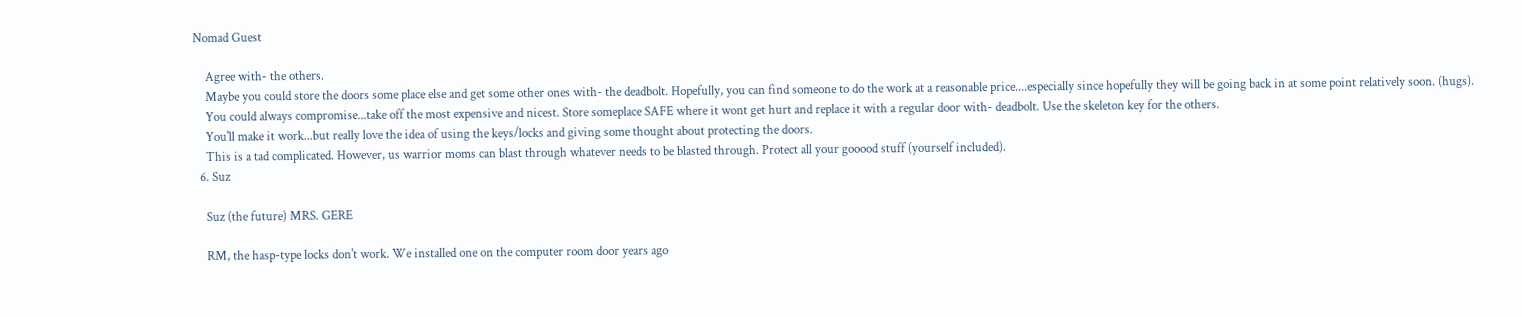Nomad Guest

    Agree with- the others.
    Maybe you could store the doors some place else and get some other ones with- the deadbolt. Hopefully, you can find someone to do the work at a reasonable price....especially since hopefully they will be going back in at some point relatively soon. (hugs).
    You could always compromise...take off the most expensive and nicest. Store someplace SAFE where it wont get hurt and replace it with a regular door with- deadbolt. Use the skeleton key for the others.
    You'll make it work...but really love the idea of using the keys/locks and giving some thought about protecting the doors.
    This is a tad complicated. However, us warrior moms can blast through whatever needs to be blasted through. Protect all your gooood stuff (yourself included).
  6. Suz

    Suz (the future) MRS. GERE

    RM, the hasp-type locks don't work. We installed one on the computer room door years ago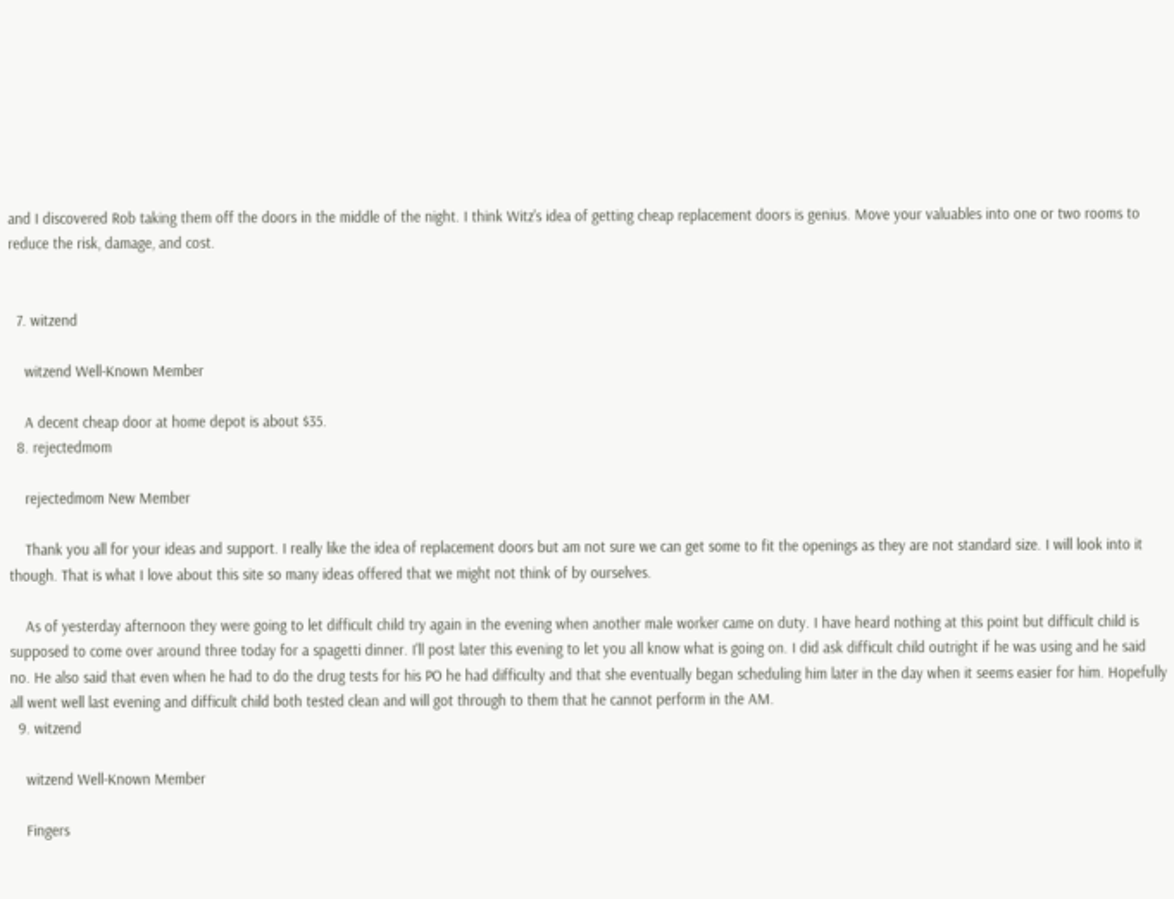and I discovered Rob taking them off the doors in the middle of the night. I think Witz's idea of getting cheap replacement doors is genius. Move your valuables into one or two rooms to reduce the risk, damage, and cost.


  7. witzend

    witzend Well-Known Member

    A decent cheap door at home depot is about $35.
  8. rejectedmom

    rejectedmom New Member

    Thank you all for your ideas and support. I really like the idea of replacement doors but am not sure we can get some to fit the openings as they are not standard size. I will look into it though. That is what I love about this site so many ideas offered that we might not think of by ourselves.

    As of yesterday afternoon they were going to let difficult child try again in the evening when another male worker came on duty. I have heard nothing at this point but difficult child is supposed to come over around three today for a spagetti dinner. I'll post later this evening to let you all know what is going on. I did ask difficult child outright if he was using and he said no. He also said that even when he had to do the drug tests for his PO he had difficulty and that she eventually began scheduling him later in the day when it seems easier for him. Hopefully all went well last evening and difficult child both tested clean and will got through to them that he cannot perform in the AM.
  9. witzend

    witzend Well-Known Member

    Fingers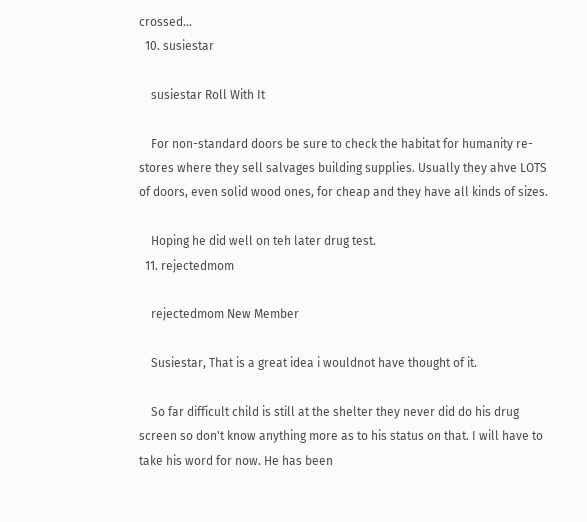crossed...
  10. susiestar

    susiestar Roll With It

    For non-standard doors be sure to check the habitat for humanity re-stores where they sell salvages building supplies. Usually they ahve LOTS of doors, even solid wood ones, for cheap and they have all kinds of sizes.

    Hoping he did well on teh later drug test.
  11. rejectedmom

    rejectedmom New Member

    Susiestar, That is a great idea i wouldnot have thought of it.

    So far difficult child is still at the shelter they never did do his drug screen so don't know anything more as to his status on that. I will have to take his word for now. He has been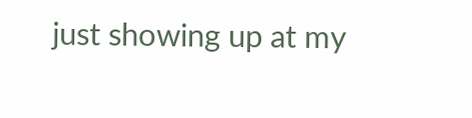just showing up at my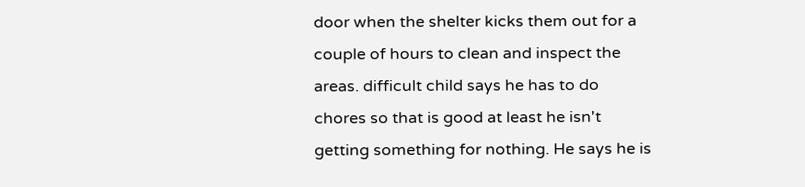door when the shelter kicks them out for a couple of hours to clean and inspect the areas. difficult child says he has to do chores so that is good at least he isn't getting something for nothing. He says he is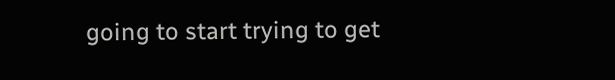going to start trying to get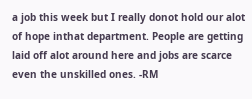a job this week but I really donot hold our alot of hope inthat department. People are getting laid off alot around here and jobs are scarce even the unskilled ones. -RM